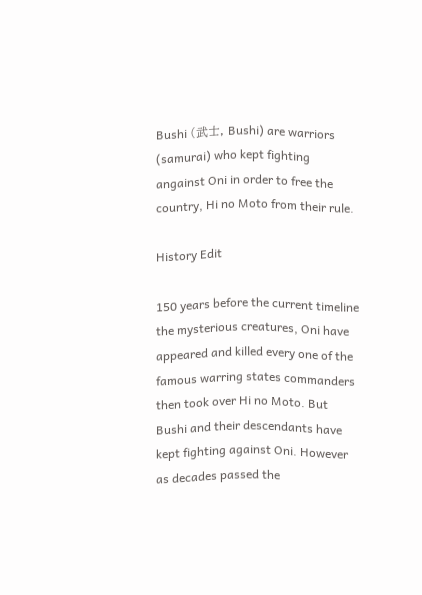Bushi (武士, Bushi) are warriors (samurai) who kept fighting angainst Oni in order to free the country, Hi no Moto from their rule.

History Edit

150 years before the current timeline the mysterious creatures, Oni have appeared and killed every one of the famous warring states commanders then took over Hi no Moto. But Bushi and their descendants have kept fighting against Oni. However as decades passed the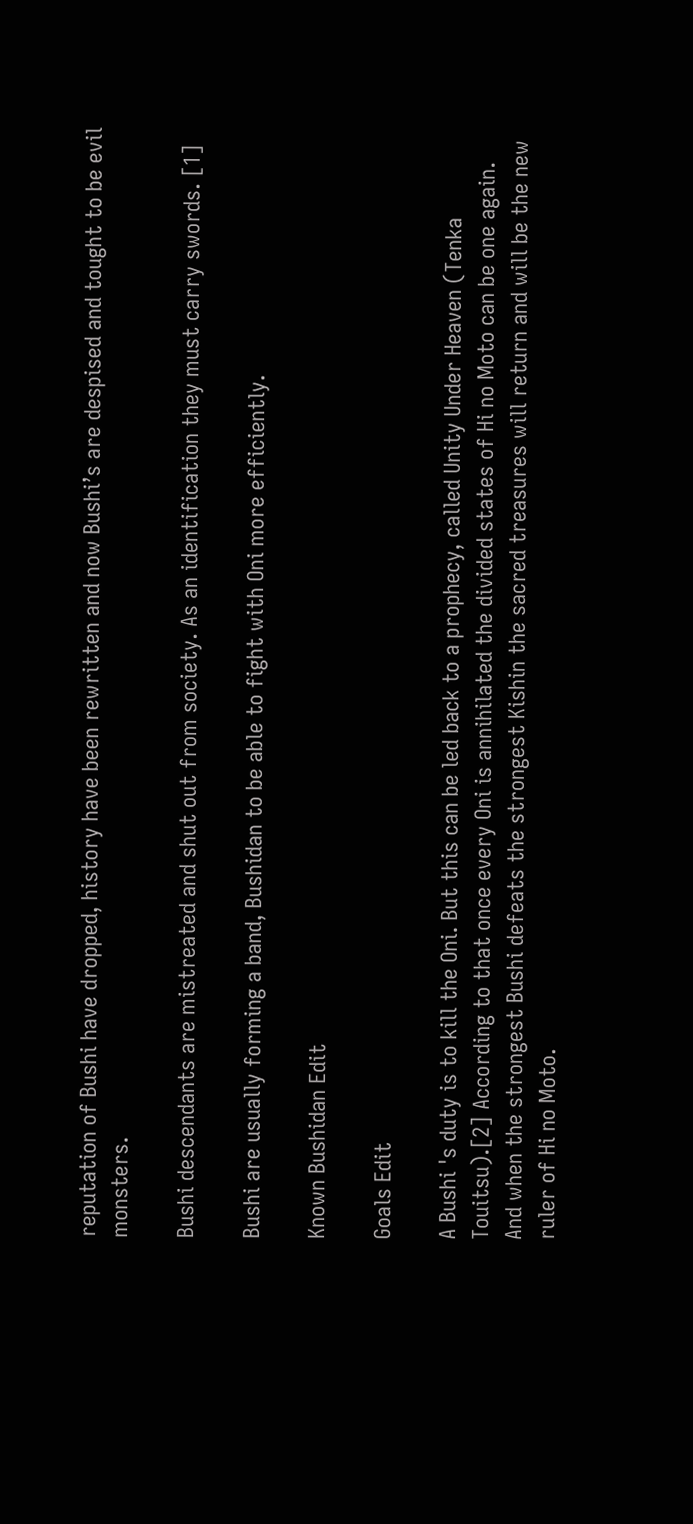reputation of Bushi have dropped, history have been rewritten and now Bushi’s are despised and tought to be evil monsters.

Bushi descendants are mistreated and shut out from society. As an identification they must carry swords. [1]

Bushi are usually forming a band, Bushidan to be able to fight with Oni more efficiently.

Known Bushidan Edit

Goals Edit

A Bushi 's duty is to kill the Oni. But this can be led back to a prophecy, called Unity Under Heaven (Tenka Touitsu).[2] According to that once every Oni is annihilated the divided states of Hi no Moto can be one again. And when the strongest Bushi defeats the strongest Kishin the sacred treasures will return and will be the new ruler of Hi no Moto.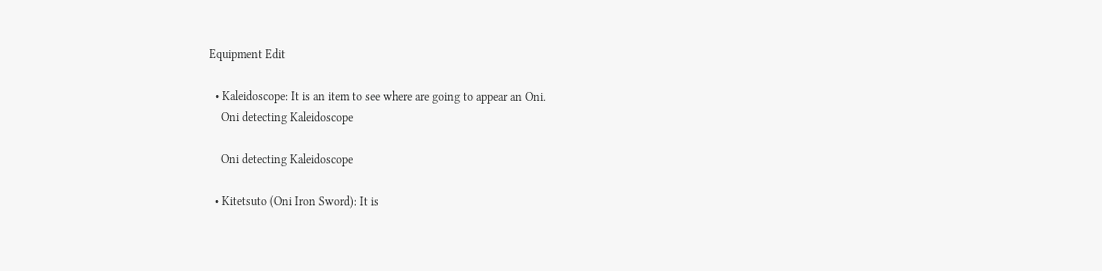Equipment Edit

  • Kaleidoscope: It is an item to see where are going to appear an Oni.
    Oni detecting Kaleidoscope

    Oni detecting Kaleidoscope

  • Kitetsuto (Oni Iron Sword): It is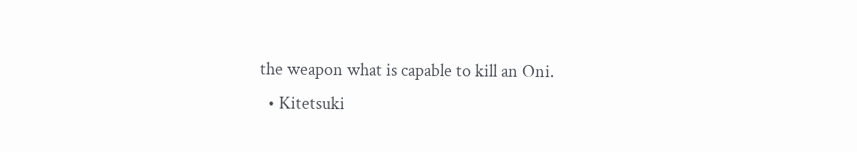the weapon what is capable to kill an Oni.
  • Kitetsuki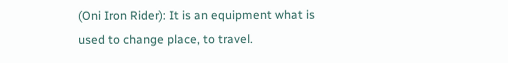(Oni Iron Rider): It is an equipment what is used to change place, to travel.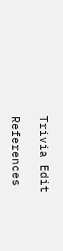Trivia Edit

References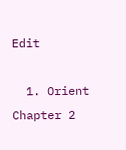Edit

  1. Orient Chapter 2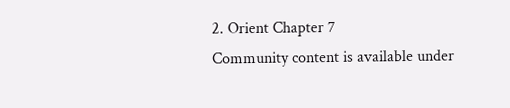2. Orient Chapter 7
Community content is available under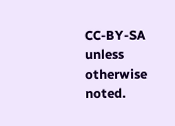CC-BY-SA unless otherwise noted.